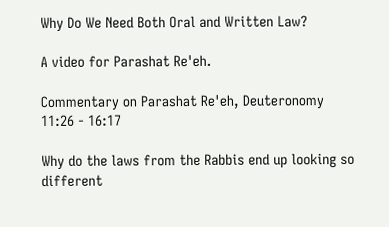Why Do We Need Both Oral and Written Law?

A video for Parashat Re'eh.

Commentary on Parashat Re'eh, Deuteronomy 11:26 - 16:17

Why do the laws from the Rabbis end up looking so different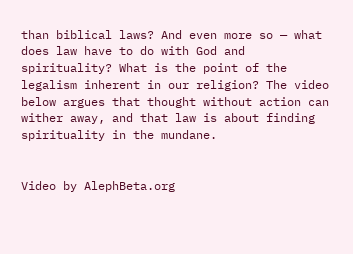than biblical laws? And even more so — what does law have to do with God and spirituality? What is the point of the legalism inherent in our religion? The video below argues that thought without action can wither away, and that law is about finding spirituality in the mundane.


Video by AlephBeta.org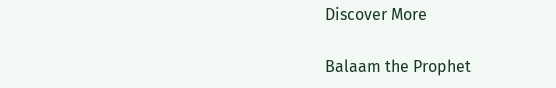Discover More

Balaam the Prophet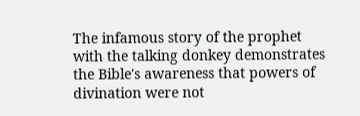The infamous story of the prophet with the talking donkey demonstrates the Bible's awareness that powers of divination were not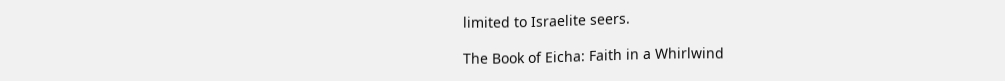limited to Israelite seers.

The Book of Eicha: Faith in a Whirlwind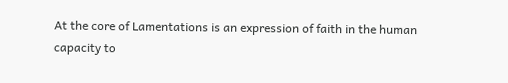At the core of Lamentations is an expression of faith in the human capacity to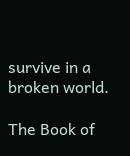survive in a broken world.

The Book of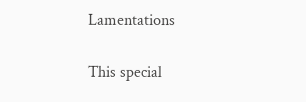Lamentations

This special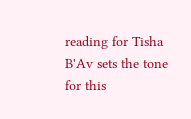reading for Tisha B'Av sets the tone for this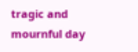tragic and mournful day